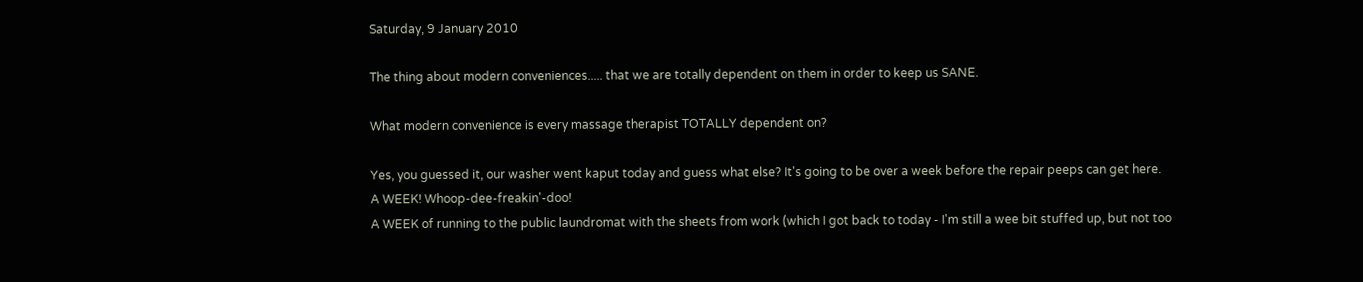Saturday, 9 January 2010

The thing about modern conveniences..... that we are totally dependent on them in order to keep us SANE.

What modern convenience is every massage therapist TOTALLY dependent on?

Yes, you guessed it, our washer went kaput today and guess what else? It's going to be over a week before the repair peeps can get here.
A WEEK! Whoop-dee-freakin'-doo!
A WEEK of running to the public laundromat with the sheets from work (which I got back to today - I'm still a wee bit stuffed up, but not too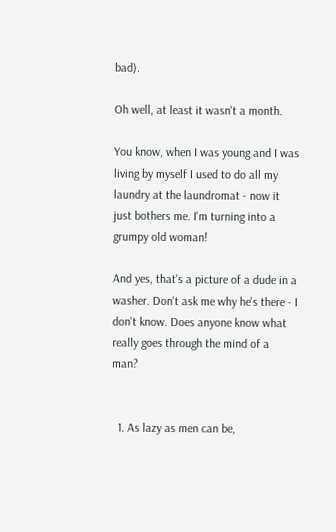bad).

Oh well, at least it wasn't a month.

You know, when I was young and I was living by myself I used to do all my laundry at the laundromat - now it just bothers me. I'm turning into a grumpy old woman!

And yes, that's a picture of a dude in a washer. Don't ask me why he's there - I don't know. Does anyone know what really goes through the mind of a man?


  1. As lazy as men can be,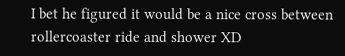I bet he figured it would be a nice cross between rollercoaster ride and shower XD